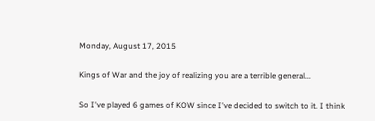Monday, August 17, 2015

Kings of War and the joy of realizing you are a terrible general...

So I've played 6 games of KOW since I've decided to switch to it. I think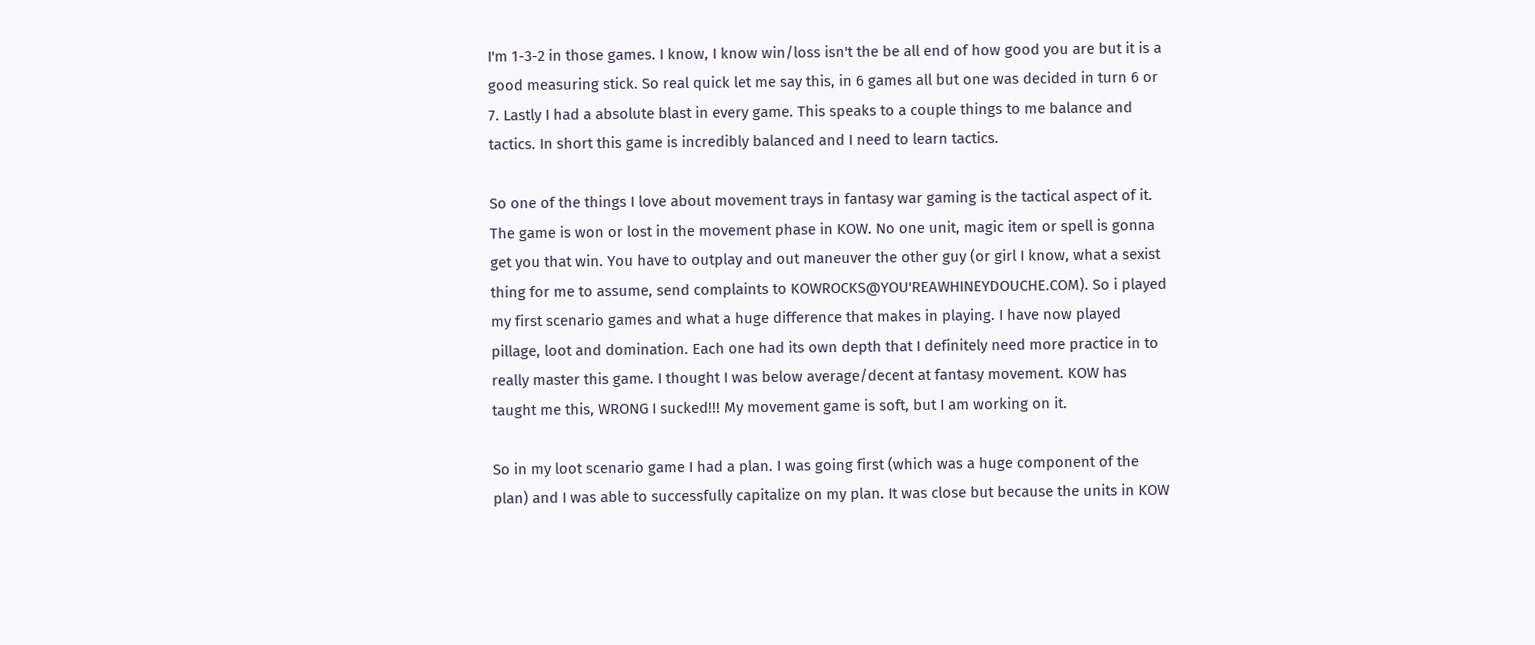I'm 1-3-2 in those games. I know, I know win/loss isn't the be all end of how good you are but it is a good measuring stick. So real quick let me say this, in 6 games all but one was decided in turn 6 or 7. Lastly I had a absolute blast in every game. This speaks to a couple things to me balance and tactics. In short this game is incredibly balanced and I need to learn tactics.

So one of the things I love about movement trays in fantasy war gaming is the tactical aspect of it. The game is won or lost in the movement phase in KOW. No one unit, magic item or spell is gonna get you that win. You have to outplay and out maneuver the other guy (or girl I know, what a sexist thing for me to assume, send complaints to KOWROCKS@YOU'REAWHINEYDOUCHE.COM). So i played my first scenario games and what a huge difference that makes in playing. I have now played pillage, loot and domination. Each one had its own depth that I definitely need more practice in to really master this game. I thought I was below average/decent at fantasy movement. KOW has taught me this, WRONG I sucked!!! My movement game is soft, but I am working on it.

So in my loot scenario game I had a plan. I was going first (which was a huge component of the plan) and I was able to successfully capitalize on my plan. It was close but because the units in KOW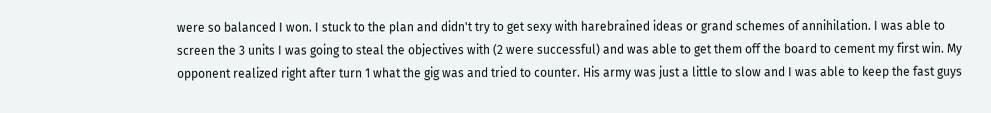were so balanced I won. I stuck to the plan and didn't try to get sexy with harebrained ideas or grand schemes of annihilation. I was able to screen the 3 units I was going to steal the objectives with (2 were successful) and was able to get them off the board to cement my first win. My opponent realized right after turn 1 what the gig was and tried to counter. His army was just a little to slow and I was able to keep the fast guys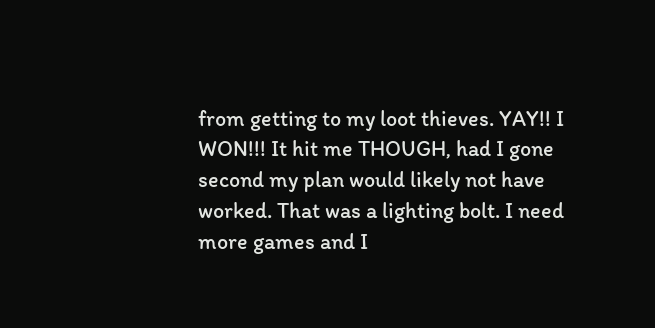from getting to my loot thieves. YAY!! I WON!!! It hit me THOUGH, had I gone second my plan would likely not have worked. That was a lighting bolt. I need more games and I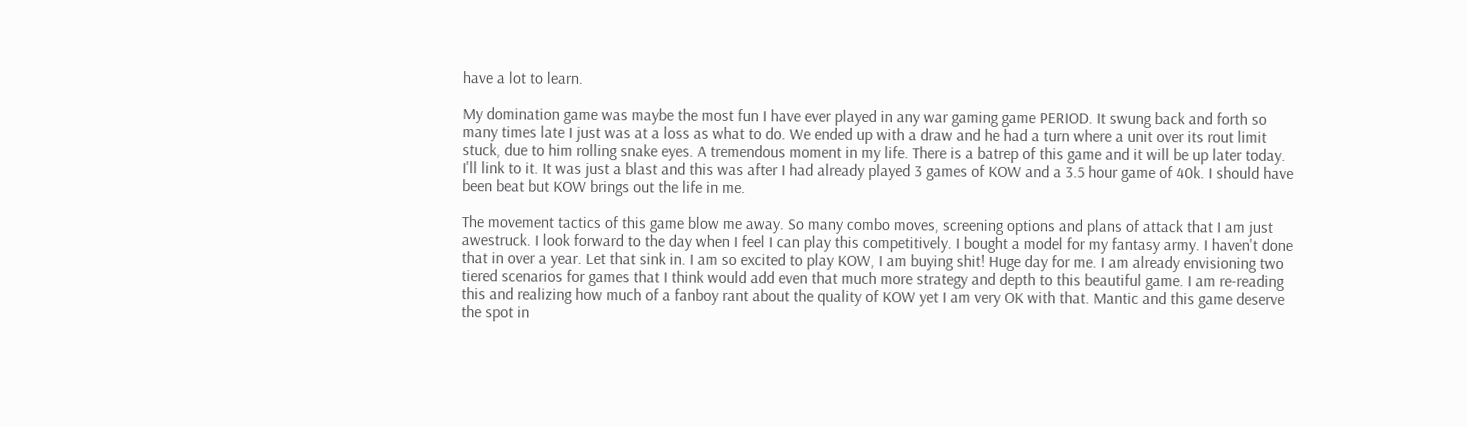have a lot to learn.

My domination game was maybe the most fun I have ever played in any war gaming game PERIOD. It swung back and forth so many times late I just was at a loss as what to do. We ended up with a draw and he had a turn where a unit over its rout limit stuck, due to him rolling snake eyes. A tremendous moment in my life. There is a batrep of this game and it will be up later today. I'll link to it. It was just a blast and this was after I had already played 3 games of KOW and a 3.5 hour game of 40k. I should have been beat but KOW brings out the life in me.

The movement tactics of this game blow me away. So many combo moves, screening options and plans of attack that I am just awestruck. I look forward to the day when I feel I can play this competitively. I bought a model for my fantasy army. I haven't done that in over a year. Let that sink in. I am so excited to play KOW, I am buying shit! Huge day for me. I am already envisioning two tiered scenarios for games that I think would add even that much more strategy and depth to this beautiful game. I am re-reading this and realizing how much of a fanboy rant about the quality of KOW yet I am very OK with that. Mantic and this game deserve the spot in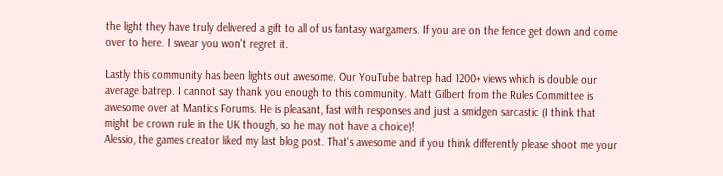the light they have truly delivered a gift to all of us fantasy wargamers. If you are on the fence get down and come over to here. I swear you won't regret it.

Lastly this community has been lights out awesome. Our YouTube batrep had 1200+ views which is double our average batrep. I cannot say thank you enough to this community. Matt Gilbert from the Rules Committee is awesome over at Mantics Forums. He is pleasant, fast with responses and just a smidgen sarcastic (I think that might be crown rule in the UK though, so he may not have a choice)!
Alessio, the games creator liked my last blog post. That's awesome and if you think differently please shoot me your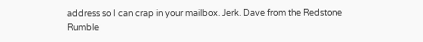address so I can crap in your mailbox. Jerk. Dave from the Redstone Rumble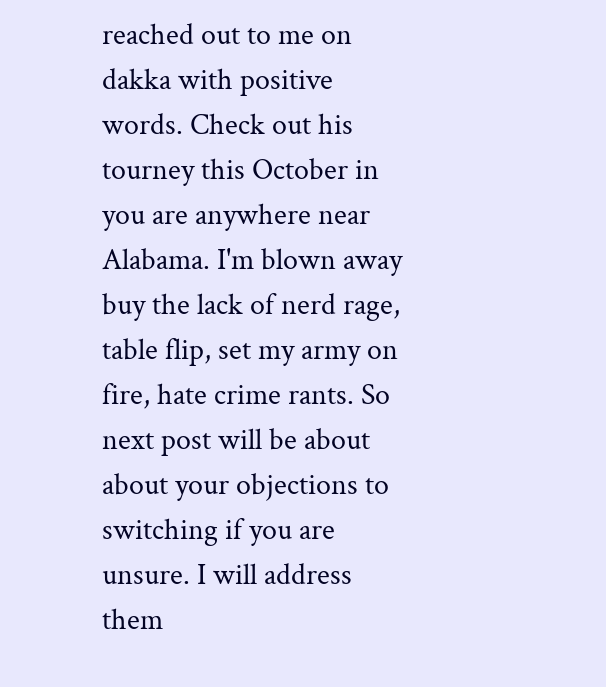reached out to me on dakka with positive words. Check out his tourney this October in you are anywhere near Alabama. I'm blown away buy the lack of nerd rage, table flip, set my army on fire, hate crime rants. So next post will be about about your objections to switching if you are unsure. I will address them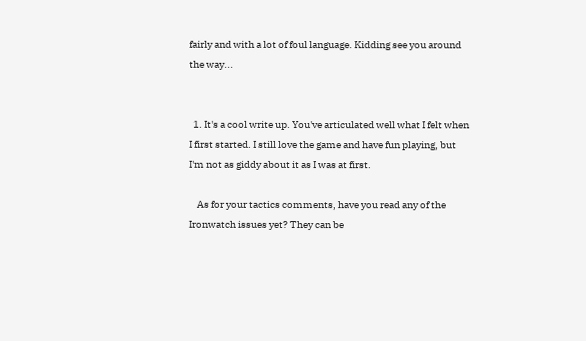fairly and with a lot of foul language. Kidding see you around the way...


  1. It's a cool write up. You've articulated well what I felt when I first started. I still love the game and have fun playing, but I'm not as giddy about it as I was at first.

    As for your tactics comments, have you read any of the Ironwatch issues yet? They can be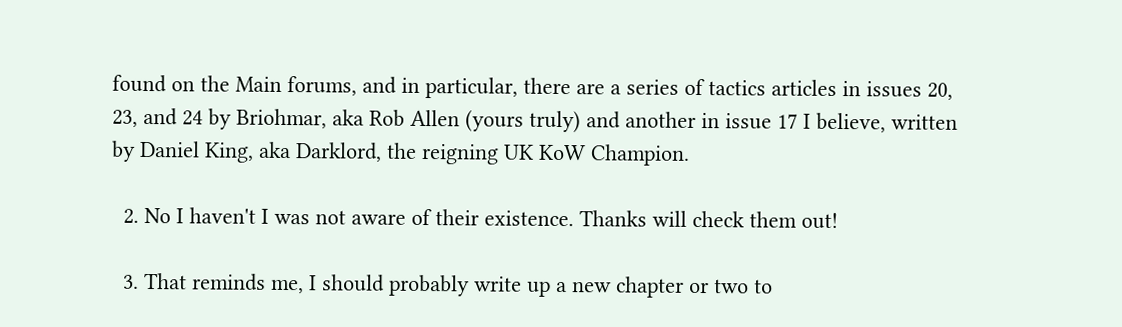found on the Main forums, and in particular, there are a series of tactics articles in issues 20, 23, and 24 by Briohmar, aka Rob Allen (yours truly) and another in issue 17 I believe, written by Daniel King, aka Darklord, the reigning UK KoW Champion.

  2. No I haven't I was not aware of their existence. Thanks will check them out!

  3. That reminds me, I should probably write up a new chapter or two to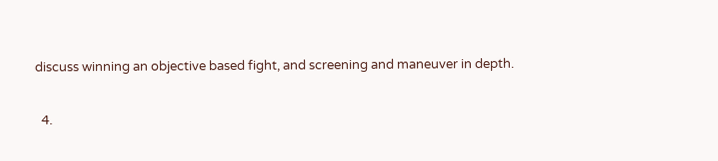discuss winning an objective based fight, and screening and maneuver in depth.

  4.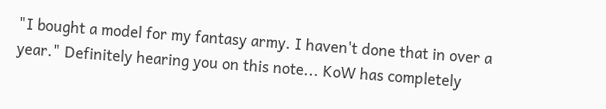"I bought a model for my fantasy army. I haven't done that in over a year." Definitely hearing you on this note... KoW has completely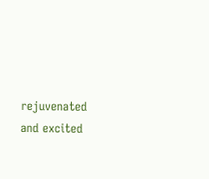rejuvenated and excited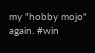my "hobby mojo" again. #win